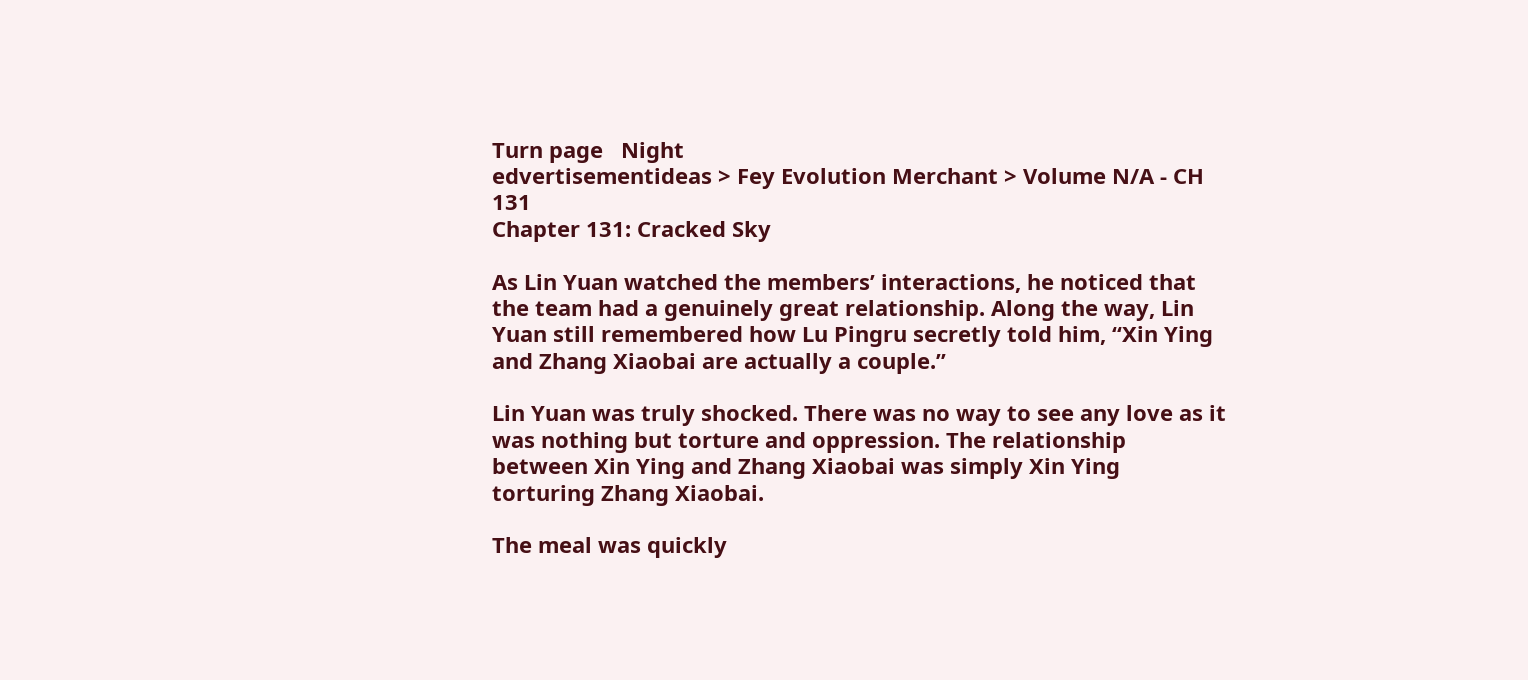Turn page   Night
edvertisementideas > Fey Evolution Merchant > Volume N/A - CH 131
Chapter 131: Cracked Sky

As Lin Yuan watched the members’ interactions, he noticed that the team had a genuinely great relationship. Along the way, Lin Yuan still remembered how Lu Pingru secretly told him, “Xin Ying and Zhang Xiaobai are actually a couple.”

Lin Yuan was truly shocked. There was no way to see any love as it was nothing but torture and oppression. The relationship between Xin Ying and Zhang Xiaobai was simply Xin Ying torturing Zhang Xiaobai.

The meal was quickly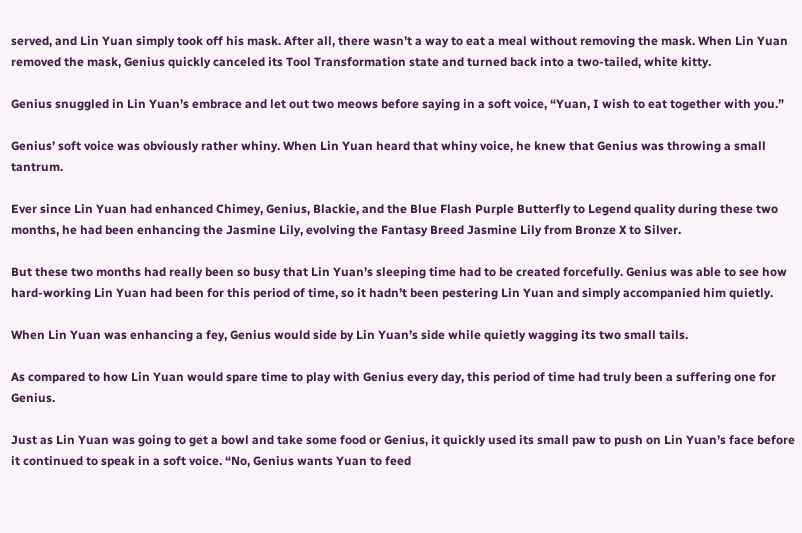served, and Lin Yuan simply took off his mask. After all, there wasn’t a way to eat a meal without removing the mask. When Lin Yuan removed the mask, Genius quickly canceled its Tool Transformation state and turned back into a two-tailed, white kitty.

Genius snuggled in Lin Yuan’s embrace and let out two meows before saying in a soft voice, “Yuan, I wish to eat together with you.”

Genius’ soft voice was obviously rather whiny. When Lin Yuan heard that whiny voice, he knew that Genius was throwing a small tantrum.

Ever since Lin Yuan had enhanced Chimey, Genius, Blackie, and the Blue Flash Purple Butterfly to Legend quality during these two months, he had been enhancing the Jasmine Lily, evolving the Fantasy Breed Jasmine Lily from Bronze X to Silver.

But these two months had really been so busy that Lin Yuan’s sleeping time had to be created forcefully. Genius was able to see how hard-working Lin Yuan had been for this period of time, so it hadn’t been pestering Lin Yuan and simply accompanied him quietly.

When Lin Yuan was enhancing a fey, Genius would side by Lin Yuan’s side while quietly wagging its two small tails.

As compared to how Lin Yuan would spare time to play with Genius every day, this period of time had truly been a suffering one for Genius.

Just as Lin Yuan was going to get a bowl and take some food or Genius, it quickly used its small paw to push on Lin Yuan’s face before it continued to speak in a soft voice. “No, Genius wants Yuan to feed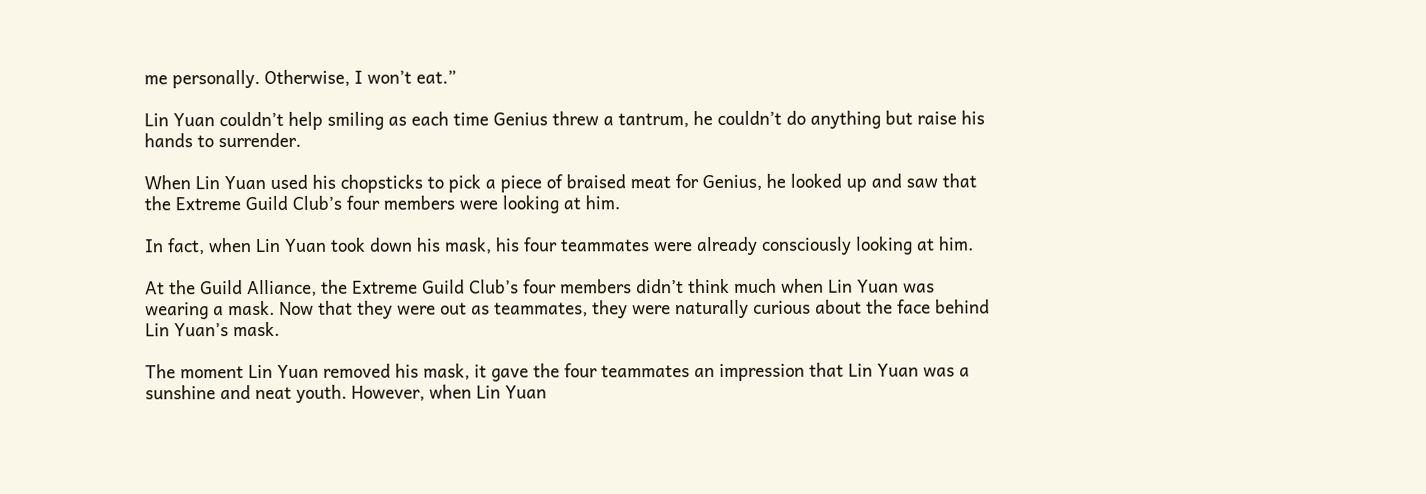me personally. Otherwise, I won’t eat.”

Lin Yuan couldn’t help smiling as each time Genius threw a tantrum, he couldn’t do anything but raise his hands to surrender.

When Lin Yuan used his chopsticks to pick a piece of braised meat for Genius, he looked up and saw that the Extreme Guild Club’s four members were looking at him.

In fact, when Lin Yuan took down his mask, his four teammates were already consciously looking at him.

At the Guild Alliance, the Extreme Guild Club’s four members didn’t think much when Lin Yuan was wearing a mask. Now that they were out as teammates, they were naturally curious about the face behind Lin Yuan’s mask.

The moment Lin Yuan removed his mask, it gave the four teammates an impression that Lin Yuan was a sunshine and neat youth. However, when Lin Yuan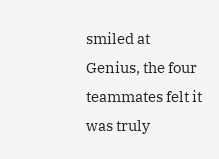smiled at Genius, the four teammates felt it was truly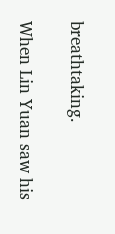breathtaking.

When Lin Yuan saw his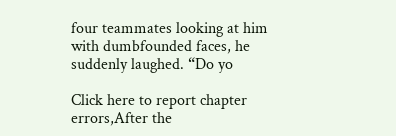four teammates looking at him with dumbfounded faces, he suddenly laughed. “Do yo

Click here to report chapter errors,After the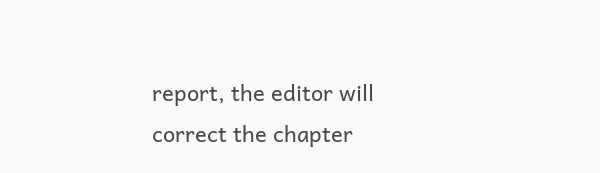report, the editor will correct the chapter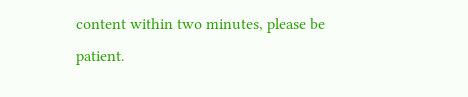content within two minutes, please be patient.